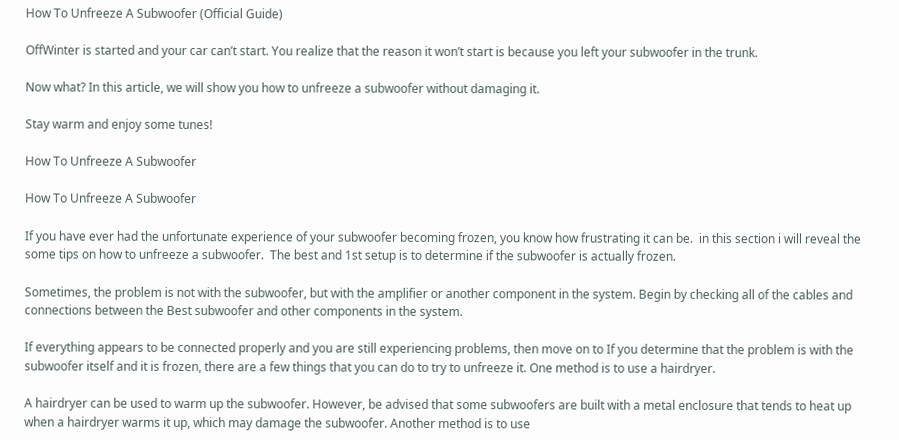How To Unfreeze A Subwoofer (Official Guide)

OffWinter is started and your car can’t start. You realize that the reason it won’t start is because you left your subwoofer in the trunk.

Now what? In this article, we will show you how to unfreeze a subwoofer without damaging it.

Stay warm and enjoy some tunes!

How To Unfreeze A Subwoofer

How To Unfreeze A Subwoofer

If you have ever had the unfortunate experience of your subwoofer becoming frozen, you know how frustrating it can be.  in this section i will reveal the some tips on how to unfreeze a subwoofer.  The best and 1st setup is to determine if the subwoofer is actually frozen.

Sometimes, the problem is not with the subwoofer, but with the amplifier or another component in the system. Begin by checking all of the cables and connections between the Best subwoofer and other components in the system.

If everything appears to be connected properly and you are still experiencing problems, then move on to If you determine that the problem is with the subwoofer itself and it is frozen, there are a few things that you can do to try to unfreeze it. One method is to use a hairdryer.

A hairdryer can be used to warm up the subwoofer. However, be advised that some subwoofers are built with a metal enclosure that tends to heat up when a hairdryer warms it up, which may damage the subwoofer. Another method is to use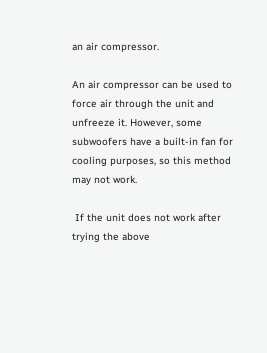an air compressor.

An air compressor can be used to force air through the unit and unfreeze it. However, some subwoofers have a built-in fan for cooling purposes, so this method may not work.

 If the unit does not work after trying the above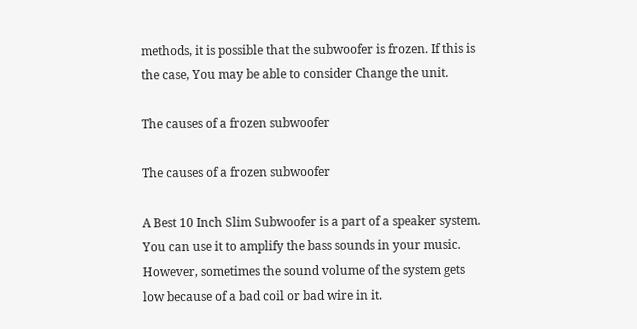methods, it is possible that the subwoofer is frozen. If this is the case, You may be able to consider Change the unit.

The causes of a frozen subwoofer

The causes of a frozen subwoofer

A Best 10 Inch Slim Subwoofer is a part of a speaker system. You can use it to amplify the bass sounds in your music. However, sometimes the sound volume of the system gets low because of a bad coil or bad wire in it.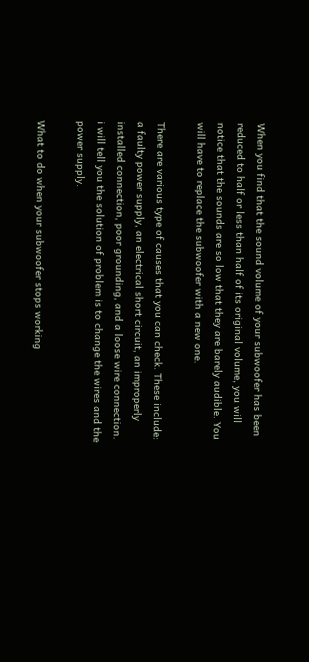When you find that the sound volume of your subwoofer has been reduced to half or less than half of its original volume, you will notice that the sounds are so low that they are barely audible. You will have to replace the subwoofer with a new one.

There are various type of causes that you can check. These include: a faulty power supply, an electrical short circuit, an improperly installed connection, poor grounding, and a loose wire connection.  i will tell you the solution of problem is to change the wires and the power supply.

What to do when your subwoofer stops working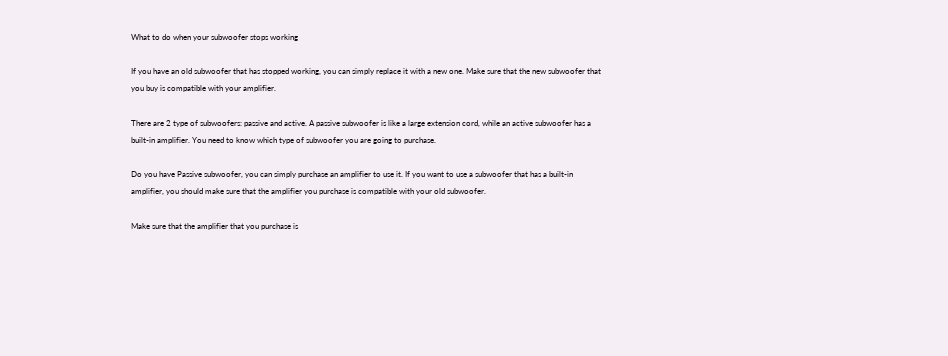What to do when your subwoofer stops working

If you have an old subwoofer that has stopped working, you can simply replace it with a new one. Make sure that the new subwoofer that you buy is compatible with your amplifier.

There are 2 type of subwoofers: passive and active. A passive subwoofer is like a large extension cord, while an active subwoofer has a built-in amplifier. You need to know which type of subwoofer you are going to purchase.

Do you have Passive subwoofer, you can simply purchase an amplifier to use it. If you want to use a subwoofer that has a built-in amplifier, you should make sure that the amplifier you purchase is compatible with your old subwoofer.

Make sure that the amplifier that you purchase is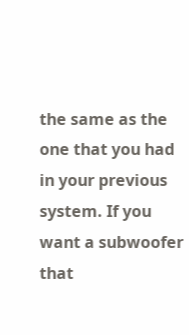the same as the one that you had in your previous system. If you want a subwoofer that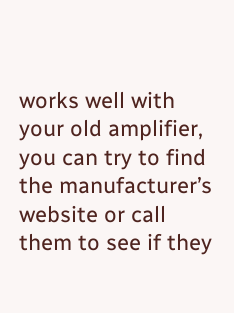works well with your old amplifier, you can try to find the manufacturer’s website or call them to see if they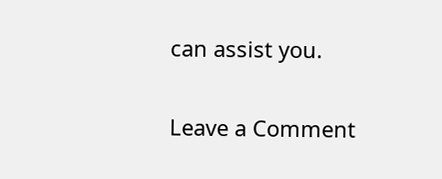can assist you.

Leave a Comment